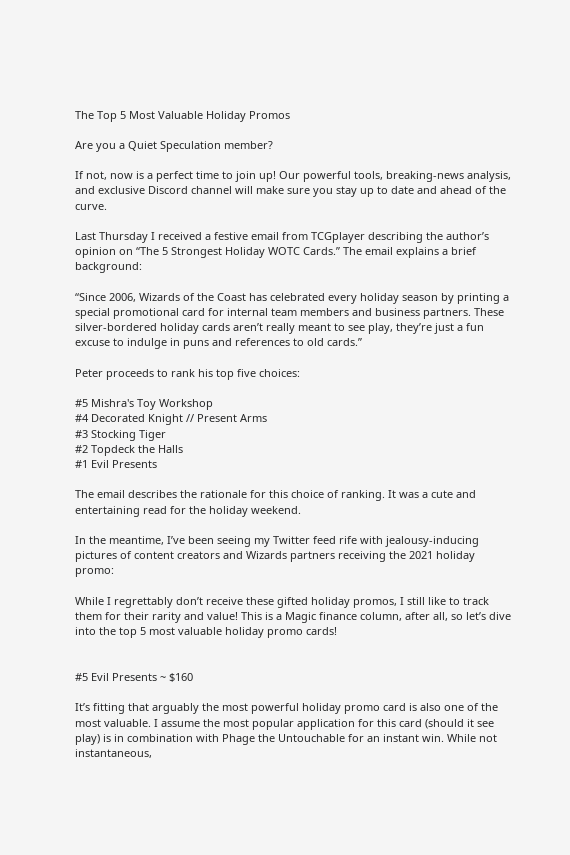The Top 5 Most Valuable Holiday Promos

Are you a Quiet Speculation member?

If not, now is a perfect time to join up! Our powerful tools, breaking-news analysis, and exclusive Discord channel will make sure you stay up to date and ahead of the curve.

Last Thursday I received a festive email from TCGplayer describing the author’s opinion on “The 5 Strongest Holiday WOTC Cards.” The email explains a brief background:

“Since 2006, Wizards of the Coast has celebrated every holiday season by printing a special promotional card for internal team members and business partners. These silver-bordered holiday cards aren’t really meant to see play, they’re just a fun excuse to indulge in puns and references to old cards.”

Peter proceeds to rank his top five choices:

#5 Mishra's Toy Workshop
#4 Decorated Knight // Present Arms
#3 Stocking Tiger
#2 Topdeck the Halls
#1 Evil Presents

The email describes the rationale for this choice of ranking. It was a cute and entertaining read for the holiday weekend.

In the meantime, I’ve been seeing my Twitter feed rife with jealousy-inducing pictures of content creators and Wizards partners receiving the 2021 holiday promo:

While I regrettably don’t receive these gifted holiday promos, I still like to track them for their rarity and value! This is a Magic finance column, after all, so let’s dive into the top 5 most valuable holiday promo cards!


#5 Evil Presents ~ $160

It’s fitting that arguably the most powerful holiday promo card is also one of the most valuable. I assume the most popular application for this card (should it see play) is in combination with Phage the Untouchable for an instant win. While not instantaneous,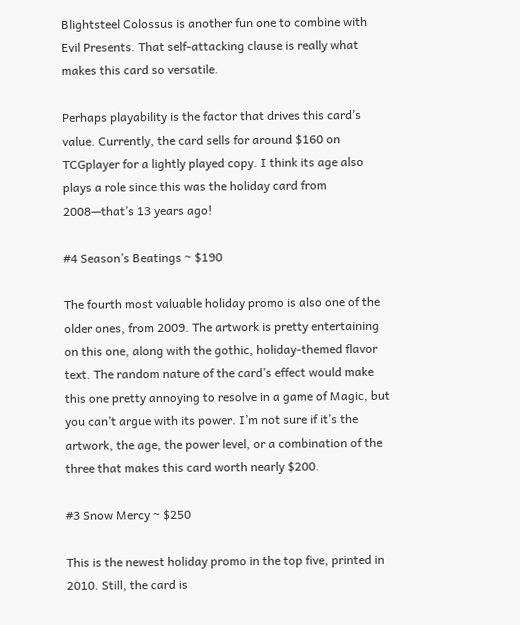Blightsteel Colossus is another fun one to combine with Evil Presents. That self-attacking clause is really what makes this card so versatile.

Perhaps playability is the factor that drives this card’s value. Currently, the card sells for around $160 on TCGplayer for a lightly played copy. I think its age also plays a role since this was the holiday card from 2008—that’s 13 years ago!

#4 Season’s Beatings ~ $190

The fourth most valuable holiday promo is also one of the older ones, from 2009. The artwork is pretty entertaining on this one, along with the gothic, holiday-themed flavor text. The random nature of the card’s effect would make this one pretty annoying to resolve in a game of Magic, but you can’t argue with its power. I’m not sure if it’s the artwork, the age, the power level, or a combination of the three that makes this card worth nearly $200.

#3 Snow Mercy ~ $250

This is the newest holiday promo in the top five, printed in 2010. Still, the card is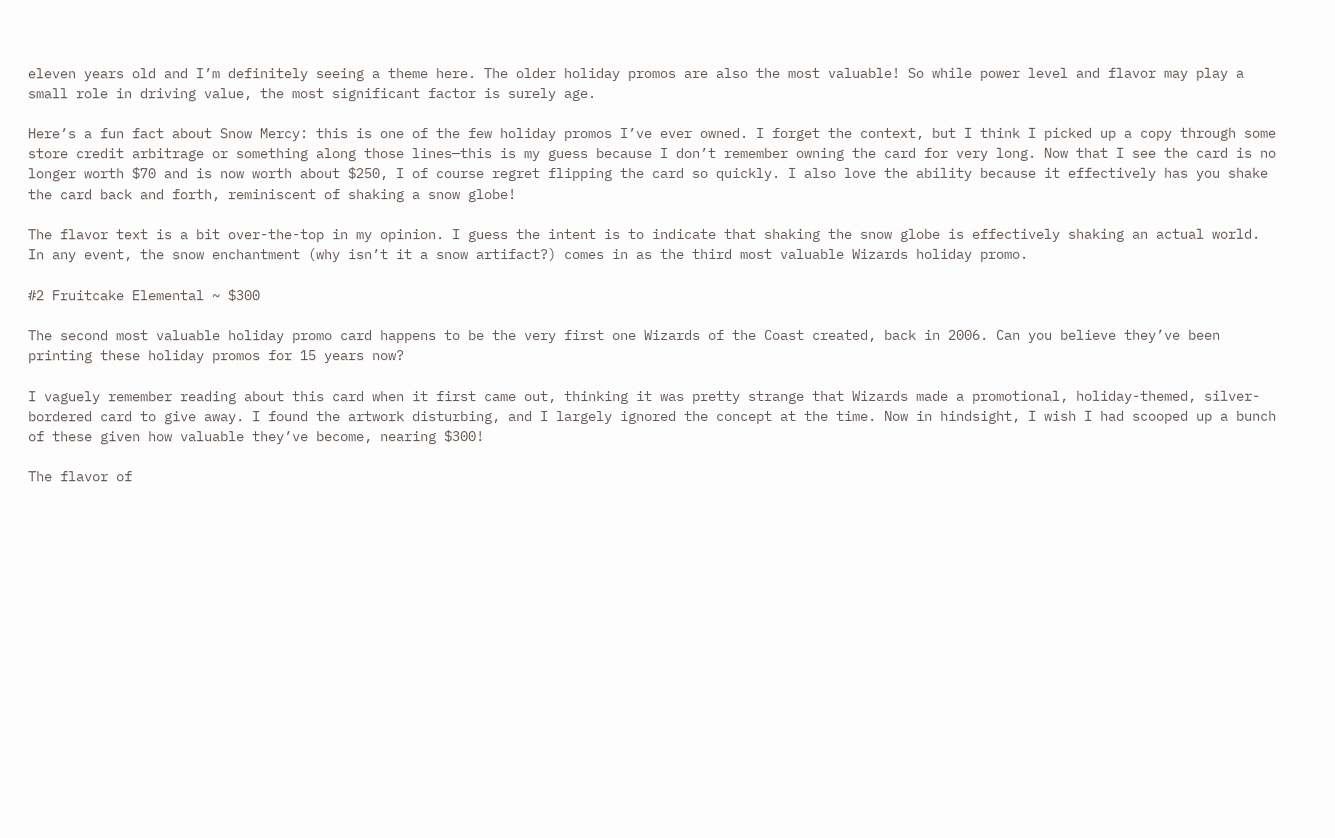eleven years old and I’m definitely seeing a theme here. The older holiday promos are also the most valuable! So while power level and flavor may play a small role in driving value, the most significant factor is surely age.

Here’s a fun fact about Snow Mercy: this is one of the few holiday promos I’ve ever owned. I forget the context, but I think I picked up a copy through some store credit arbitrage or something along those lines—this is my guess because I don’t remember owning the card for very long. Now that I see the card is no longer worth $70 and is now worth about $250, I of course regret flipping the card so quickly. I also love the ability because it effectively has you shake the card back and forth, reminiscent of shaking a snow globe!

The flavor text is a bit over-the-top in my opinion. I guess the intent is to indicate that shaking the snow globe is effectively shaking an actual world. In any event, the snow enchantment (why isn’t it a snow artifact?) comes in as the third most valuable Wizards holiday promo.

#2 Fruitcake Elemental ~ $300

The second most valuable holiday promo card happens to be the very first one Wizards of the Coast created, back in 2006. Can you believe they’ve been printing these holiday promos for 15 years now?

I vaguely remember reading about this card when it first came out, thinking it was pretty strange that Wizards made a promotional, holiday-themed, silver-bordered card to give away. I found the artwork disturbing, and I largely ignored the concept at the time. Now in hindsight, I wish I had scooped up a bunch of these given how valuable they’ve become, nearing $300!

The flavor of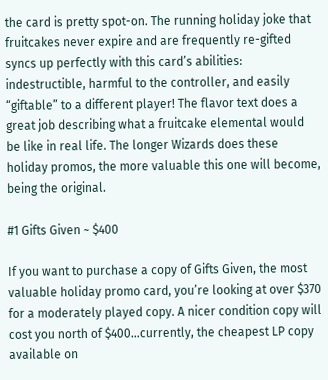the card is pretty spot-on. The running holiday joke that fruitcakes never expire and are frequently re-gifted syncs up perfectly with this card’s abilities: indestructible, harmful to the controller, and easily “giftable” to a different player! The flavor text does a great job describing what a fruitcake elemental would be like in real life. The longer Wizards does these holiday promos, the more valuable this one will become, being the original.

#1 Gifts Given ~ $400

If you want to purchase a copy of Gifts Given, the most valuable holiday promo card, you’re looking at over $370 for a moderately played copy. A nicer condition copy will cost you north of $400…currently, the cheapest LP copy available on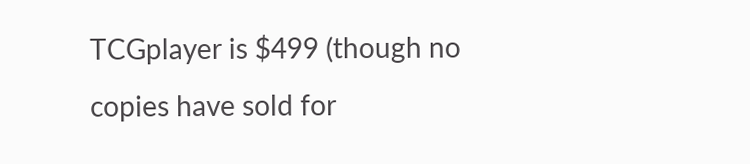TCGplayer is $499 (though no copies have sold for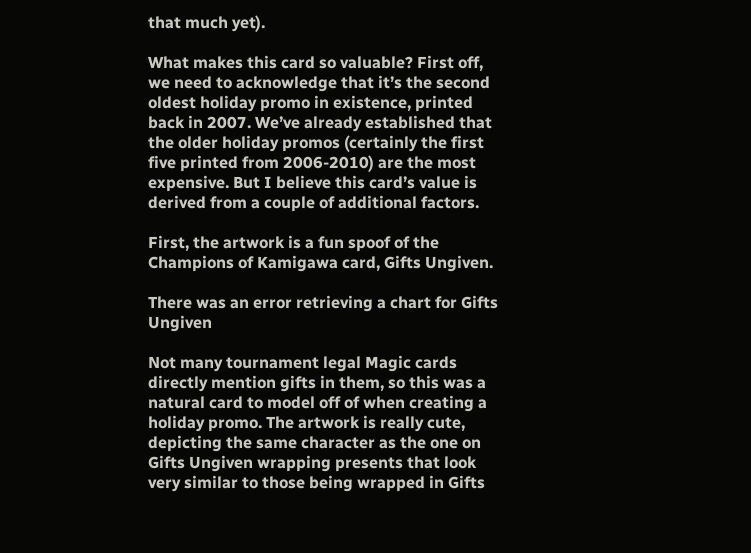that much yet).

What makes this card so valuable? First off, we need to acknowledge that it’s the second oldest holiday promo in existence, printed back in 2007. We’ve already established that the older holiday promos (certainly the first five printed from 2006-2010) are the most expensive. But I believe this card’s value is derived from a couple of additional factors.

First, the artwork is a fun spoof of the Champions of Kamigawa card, Gifts Ungiven.

There was an error retrieving a chart for Gifts Ungiven

Not many tournament legal Magic cards directly mention gifts in them, so this was a natural card to model off of when creating a holiday promo. The artwork is really cute, depicting the same character as the one on Gifts Ungiven wrapping presents that look very similar to those being wrapped in Gifts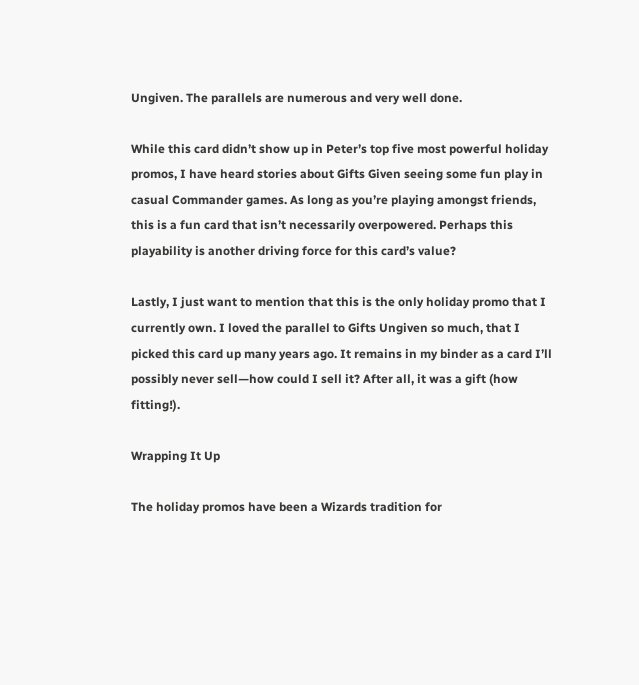Ungiven. The parallels are numerous and very well done.

While this card didn’t show up in Peter’s top five most powerful holiday promos, I have heard stories about Gifts Given seeing some fun play in casual Commander games. As long as you’re playing amongst friends, this is a fun card that isn’t necessarily overpowered. Perhaps this playability is another driving force for this card’s value?

Lastly, I just want to mention that this is the only holiday promo that I currently own. I loved the parallel to Gifts Ungiven so much, that I picked this card up many years ago. It remains in my binder as a card I’ll possibly never sell—how could I sell it? After all, it was a gift (how fitting!).

Wrapping It Up

The holiday promos have been a Wizards tradition for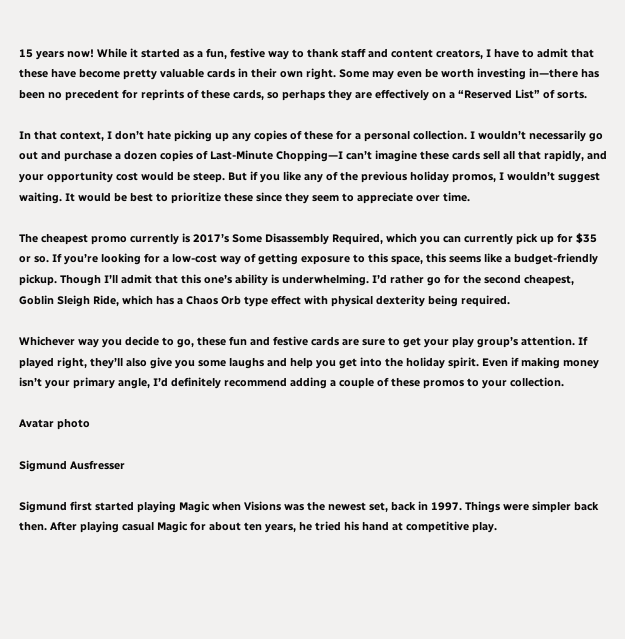15 years now! While it started as a fun, festive way to thank staff and content creators, I have to admit that these have become pretty valuable cards in their own right. Some may even be worth investing in—there has been no precedent for reprints of these cards, so perhaps they are effectively on a “Reserved List” of sorts.

In that context, I don’t hate picking up any copies of these for a personal collection. I wouldn’t necessarily go out and purchase a dozen copies of Last-Minute Chopping—I can’t imagine these cards sell all that rapidly, and your opportunity cost would be steep. But if you like any of the previous holiday promos, I wouldn’t suggest waiting. It would be best to prioritize these since they seem to appreciate over time.

The cheapest promo currently is 2017’s Some Disassembly Required, which you can currently pick up for $35 or so. If you’re looking for a low-cost way of getting exposure to this space, this seems like a budget-friendly pickup. Though I’ll admit that this one’s ability is underwhelming. I’d rather go for the second cheapest, Goblin Sleigh Ride, which has a Chaos Orb type effect with physical dexterity being required.

Whichever way you decide to go, these fun and festive cards are sure to get your play group’s attention. If played right, they’ll also give you some laughs and help you get into the holiday spirit. Even if making money isn’t your primary angle, I’d definitely recommend adding a couple of these promos to your collection.

Avatar photo

Sigmund Ausfresser

Sigmund first started playing Magic when Visions was the newest set, back in 1997. Things were simpler back then. After playing casual Magic for about ten years, he tried his hand at competitive play.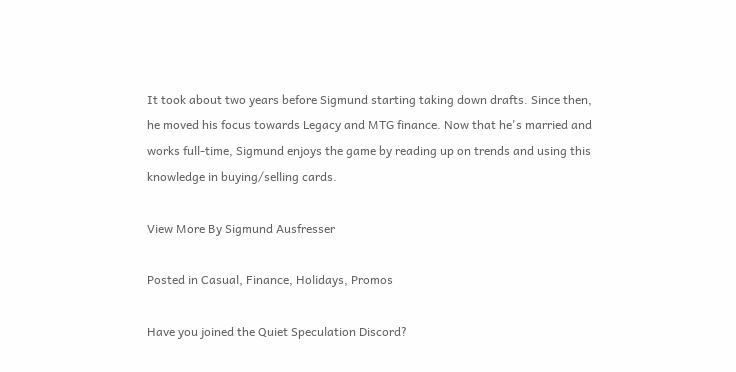It took about two years before Sigmund starting taking down drafts. Since then, he moved his focus towards Legacy and MTG finance. Now that he's married and works full-time, Sigmund enjoys the game by reading up on trends and using this knowledge in buying/selling cards.

View More By Sigmund Ausfresser

Posted in Casual, Finance, Holidays, Promos

Have you joined the Quiet Speculation Discord?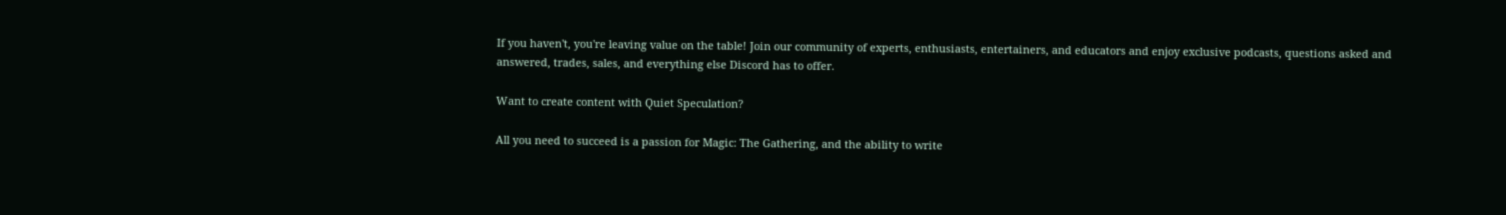If you haven't, you're leaving value on the table! Join our community of experts, enthusiasts, entertainers, and educators and enjoy exclusive podcasts, questions asked and answered, trades, sales, and everything else Discord has to offer.

Want to create content with Quiet Speculation?

All you need to succeed is a passion for Magic: The Gathering, and the ability to write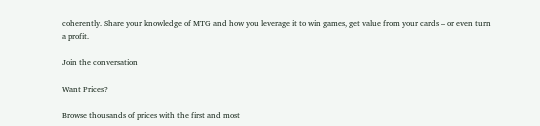coherently. Share your knowledge of MTG and how you leverage it to win games, get value from your cards – or even turn a profit.

Join the conversation

Want Prices?

Browse thousands of prices with the first and most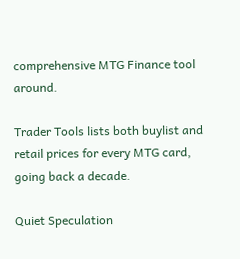comprehensive MTG Finance tool around.

Trader Tools lists both buylist and retail prices for every MTG card, going back a decade.

Quiet Speculation